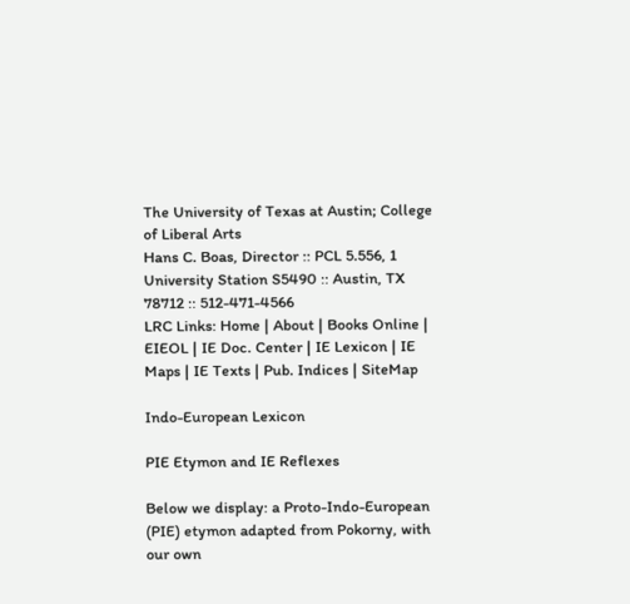The University of Texas at Austin; College of Liberal Arts
Hans C. Boas, Director :: PCL 5.556, 1 University Station S5490 :: Austin, TX 78712 :: 512-471-4566
LRC Links: Home | About | Books Online | EIEOL | IE Doc. Center | IE Lexicon | IE Maps | IE Texts | Pub. Indices | SiteMap

Indo-European Lexicon

PIE Etymon and IE Reflexes

Below we display: a Proto-Indo-European (PIE) etymon adapted from Pokorny, with our own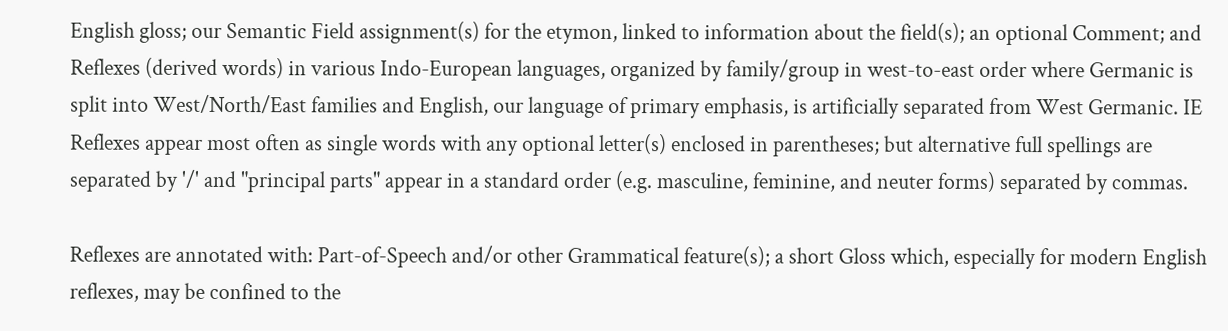English gloss; our Semantic Field assignment(s) for the etymon, linked to information about the field(s); an optional Comment; and Reflexes (derived words) in various Indo-European languages, organized by family/group in west-to-east order where Germanic is split into West/North/East families and English, our language of primary emphasis, is artificially separated from West Germanic. IE Reflexes appear most often as single words with any optional letter(s) enclosed in parentheses; but alternative full spellings are separated by '/' and "principal parts" appear in a standard order (e.g. masculine, feminine, and neuter forms) separated by commas.

Reflexes are annotated with: Part-of-Speech and/or other Grammatical feature(s); a short Gloss which, especially for modern English reflexes, may be confined to the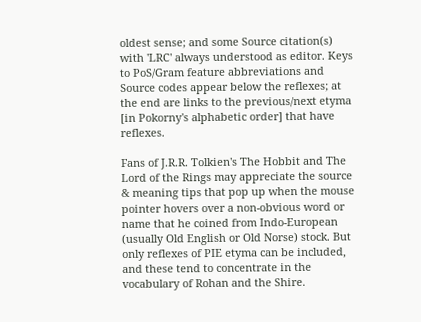oldest sense; and some Source citation(s) with 'LRC' always understood as editor. Keys to PoS/Gram feature abbreviations and Source codes appear below the reflexes; at the end are links to the previous/next etyma [in Pokorny's alphabetic order] that have reflexes.

Fans of J.R.R. Tolkien's The Hobbit and The Lord of the Rings may appreciate the source & meaning tips that pop up when the mouse pointer hovers over a non-obvious word or name that he coined from Indo-European (usually Old English or Old Norse) stock. But only reflexes of PIE etyma can be included, and these tend to concentrate in the vocabulary of Rohan and the Shire.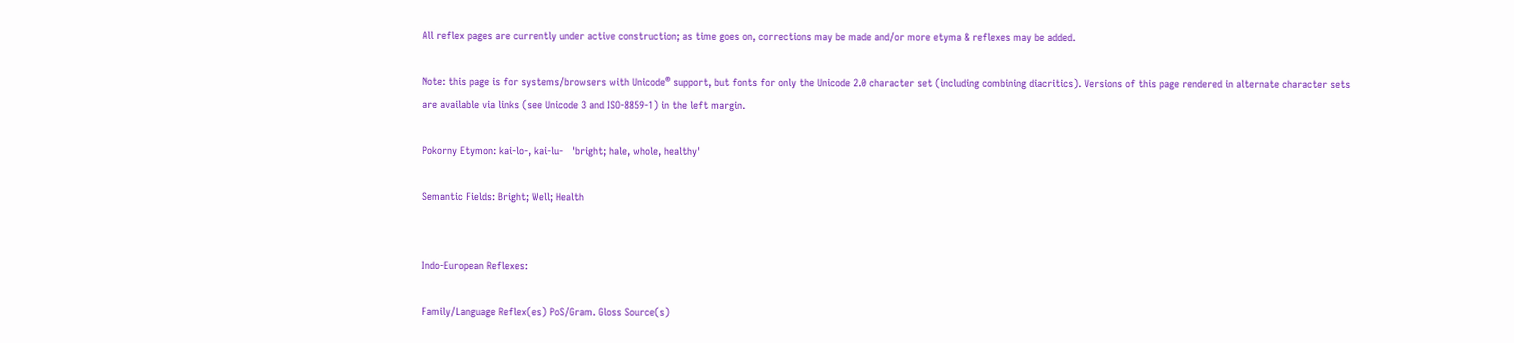All reflex pages are currently under active construction; as time goes on, corrections may be made and/or more etyma & reflexes may be added.

Note: this page is for systems/browsers with Unicode® support, but fonts for only the Unicode 2.0 character set (including combining diacritics). Versions of this page rendered in alternate character sets are available via links (see Unicode 3 and ISO-8859-1) in the left margin.

Pokorny Etymon: kai-lo-, kai-lu-   'bright; hale, whole, healthy'

Semantic Fields: Bright; Well; Health


Indo-European Reflexes:

Family/Language Reflex(es) PoS/Gram. Gloss Source(s)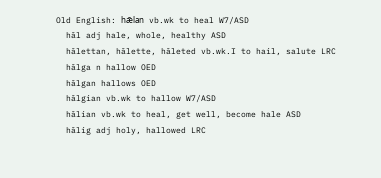Old English: hǣlan vb.wk to heal W7/ASD
  hāl adj hale, whole, healthy ASD
  hālettan, hālette, hāleted vb.wk.I to hail, salute LRC
  hālga n hallow OED
  hālgan hallows OED
  hālgian vb.wk to hallow W7/ASD
  hālian vb.wk to heal, get well, become hale ASD
  hālig adj holy, hallowed LRC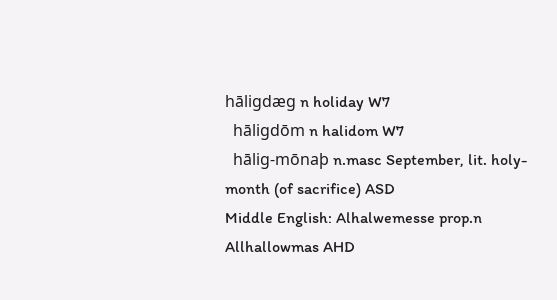hāligdæg n holiday W7
  hāligdōm n halidom W7
  hālig-mōnaþ n.masc September, lit. holy-month (of sacrifice) ASD
Middle English: Alhalwemesse prop.n Allhallowmas AHD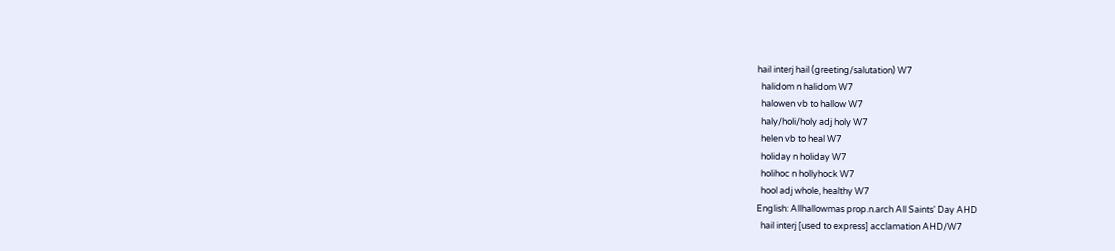hail interj hail (greeting/salutation) W7
  halidom n halidom W7
  halowen vb to hallow W7
  haly/holi/holy adj holy W7
  helen vb to heal W7
  holiday n holiday W7
  holihoc n hollyhock W7
  hool adj whole, healthy W7
English: Allhallowmas prop.n.arch All Saints' Day AHD
  hail interj [used to express] acclamation AHD/W7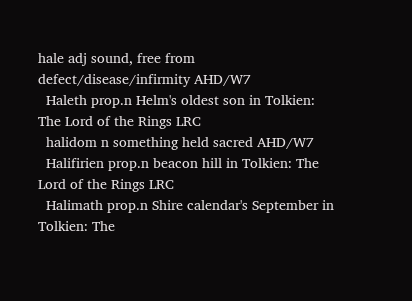hale adj sound, free from defect/disease/infirmity AHD/W7
  Haleth prop.n Helm's oldest son in Tolkien: The Lord of the Rings LRC
  halidom n something held sacred AHD/W7
  Halifirien prop.n beacon hill in Tolkien: The Lord of the Rings LRC
  Halimath prop.n Shire calendar's September in Tolkien: The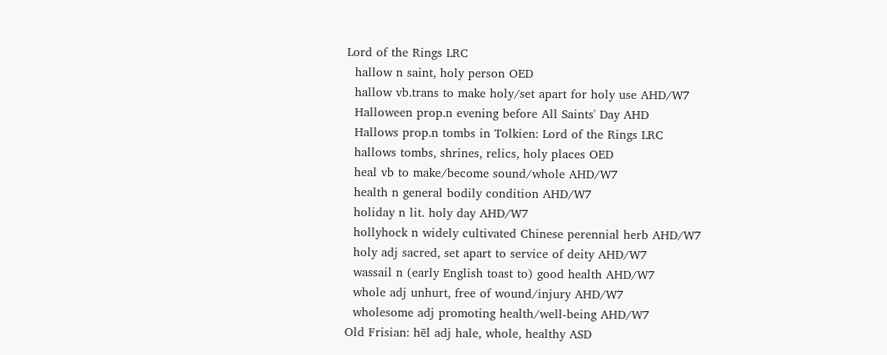Lord of the Rings LRC
  hallow n saint, holy person OED
  hallow vb.trans to make holy/set apart for holy use AHD/W7
  Halloween prop.n evening before All Saints' Day AHD
  Hallows prop.n tombs in Tolkien: Lord of the Rings LRC
  hallows tombs, shrines, relics, holy places OED
  heal vb to make/become sound/whole AHD/W7
  health n general bodily condition AHD/W7
  holiday n lit. holy day AHD/W7
  hollyhock n widely cultivated Chinese perennial herb AHD/W7
  holy adj sacred, set apart to service of deity AHD/W7
  wassail n (early English toast to) good health AHD/W7
  whole adj unhurt, free of wound/injury AHD/W7
  wholesome adj promoting health/well-being AHD/W7
Old Frisian: hēl adj hale, whole, healthy ASD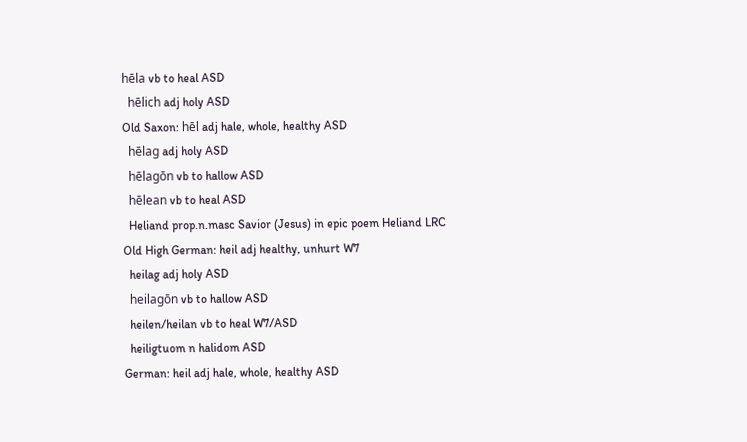hēla vb to heal ASD
  hēlich adj holy ASD
Old Saxon: hēl adj hale, whole, healthy ASD
  hēlag adj holy ASD
  hēlagōn vb to hallow ASD
  hēlean vb to heal ASD
  Heliand prop.n.masc Savior (Jesus) in epic poem Heliand LRC
Old High German: heil adj healthy, unhurt W7
  heilag adj holy ASD
  heilagōn vb to hallow ASD
  heilen/heilan vb to heal W7/ASD
  heiligtuom n halidom ASD
German: heil adj hale, whole, healthy ASD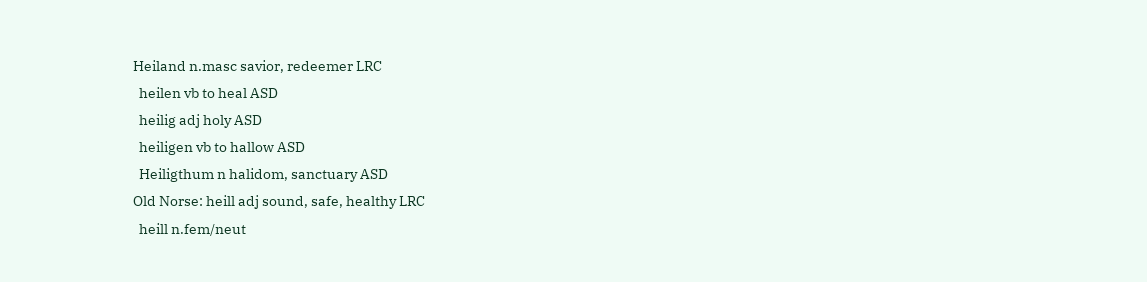Heiland n.masc savior, redeemer LRC
  heilen vb to heal ASD
  heilig adj holy ASD
  heiligen vb to hallow ASD
  Heiligthum n halidom, sanctuary ASD
Old Norse: heill adj sound, safe, healthy LRC
  heill n.fem/neut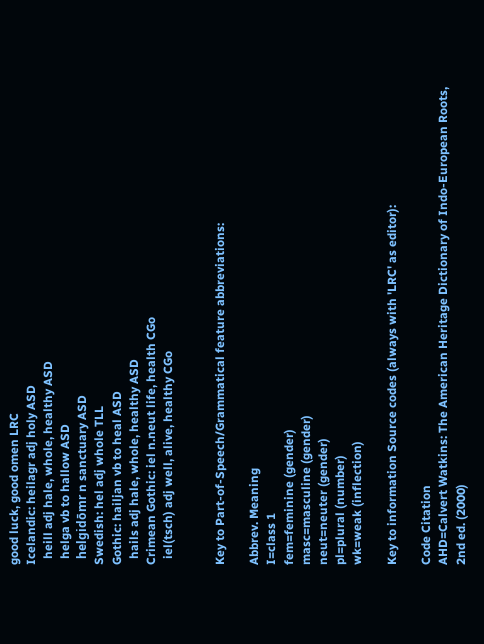good luck, good omen LRC
Icelandic: heilagr adj holy ASD
  heill adj hale, whole, healthy ASD
  helga vb to hallow ASD
  helgidōmr n sanctuary ASD
Swedish: hel adj whole TLL
Gothic: hailjan vb to heal ASD
  hails adj hale, whole, healthy ASD
Crimean Gothic: iel n.neut life, health CGo
  iel(tsch) adj well, alive, healthy CGo


Key to Part-of-Speech/Grammatical feature abbreviations:

Abbrev. Meaning
I=class 1
fem=feminine (gender)
masc=masculine (gender)
neut=neuter (gender)
pl=plural (number)
wk=weak (inflection)

Key to information Source codes (always with 'LRC' as editor):

Code Citation
AHD=Calvert Watkins: The American Heritage Dictionary of Indo-European Roots, 2nd ed. (2000)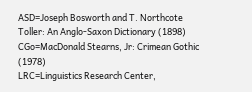ASD=Joseph Bosworth and T. Northcote Toller: An Anglo-Saxon Dictionary (1898)
CGo=MacDonald Stearns, Jr: Crimean Gothic (1978)
LRC=Linguistics Research Center,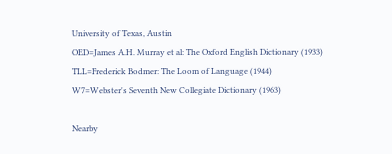University of Texas, Austin
OED=James A.H. Murray et al: The Oxford English Dictionary (1933)
TLL=Frederick Bodmer: The Loom of Language (1944)
W7=Webster's Seventh New Collegiate Dictionary (1963)

Nearby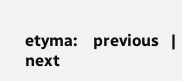etyma:    previous   |   next